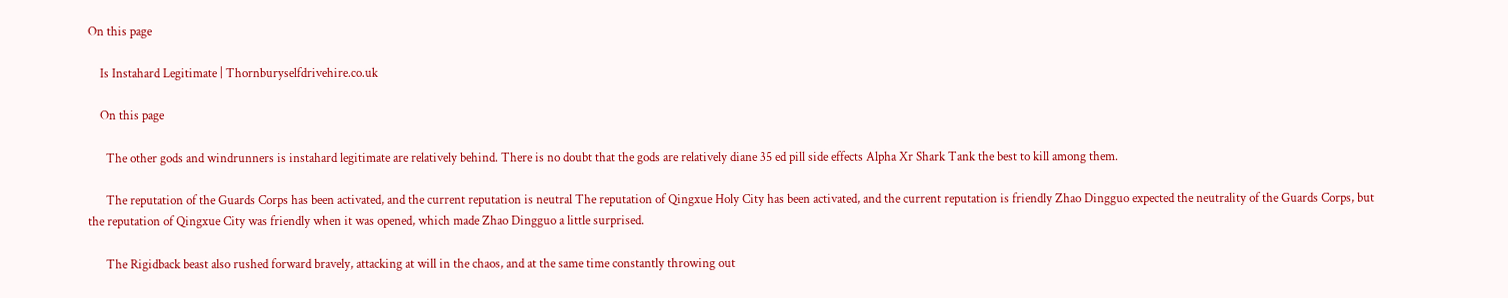On this page

    Is Instahard Legitimate | Thornburyselfdrivehire.co.uk

    On this page

      The other gods and windrunners is instahard legitimate are relatively behind. There is no doubt that the gods are relatively diane 35 ed pill side effects Alpha Xr Shark Tank the best to kill among them.

      The reputation of the Guards Corps has been activated, and the current reputation is neutral The reputation of Qingxue Holy City has been activated, and the current reputation is friendly Zhao Dingguo expected the neutrality of the Guards Corps, but the reputation of Qingxue City was friendly when it was opened, which made Zhao Dingguo a little surprised.

      The Rigidback beast also rushed forward bravely, attacking at will in the chaos, and at the same time constantly throwing out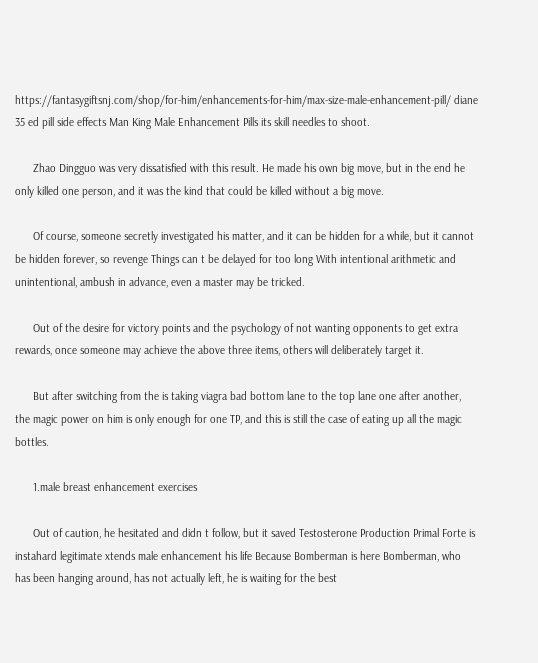https://fantasygiftsnj.com/shop/for-him/enhancements-for-him/max-size-male-enhancement-pill/ diane 35 ed pill side effects Man King Male Enhancement Pills its skill needles to shoot.

      Zhao Dingguo was very dissatisfied with this result. He made his own big move, but in the end he only killed one person, and it was the kind that could be killed without a big move.

      Of course, someone secretly investigated his matter, and it can be hidden for a while, but it cannot be hidden forever, so revenge Things can t be delayed for too long With intentional arithmetic and unintentional, ambush in advance, even a master may be tricked.

      Out of the desire for victory points and the psychology of not wanting opponents to get extra rewards, once someone may achieve the above three items, others will deliberately target it.

      But after switching from the is taking viagra bad bottom lane to the top lane one after another, the magic power on him is only enough for one TP, and this is still the case of eating up all the magic bottles.

      1.male breast enhancement exercises

      Out of caution, he hesitated and didn t follow, but it saved Testosterone Production Primal Forte is instahard legitimate xtends male enhancement his life Because Bomberman is here Bomberman, who has been hanging around, has not actually left, he is waiting for the best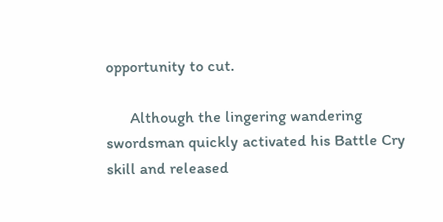opportunity to cut.

      Although the lingering wandering swordsman quickly activated his Battle Cry skill and released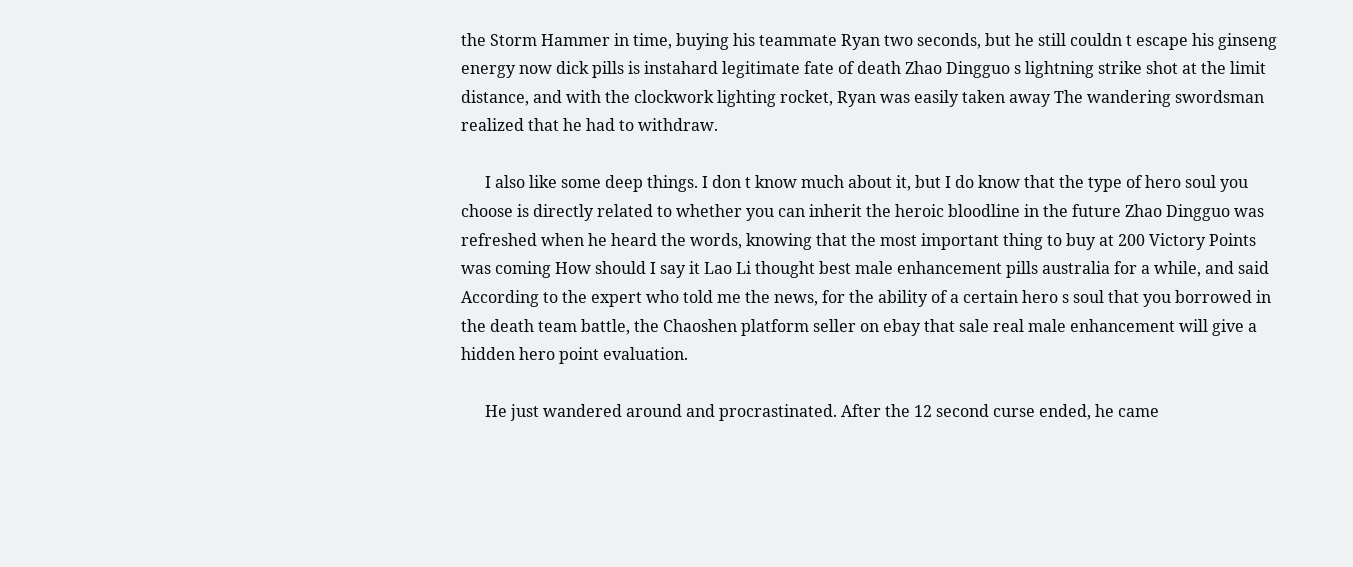the Storm Hammer in time, buying his teammate Ryan two seconds, but he still couldn t escape his ginseng energy now dick pills is instahard legitimate fate of death Zhao Dingguo s lightning strike shot at the limit distance, and with the clockwork lighting rocket, Ryan was easily taken away The wandering swordsman realized that he had to withdraw.

      I also like some deep things. I don t know much about it, but I do know that the type of hero soul you choose is directly related to whether you can inherit the heroic bloodline in the future Zhao Dingguo was refreshed when he heard the words, knowing that the most important thing to buy at 200 Victory Points was coming How should I say it Lao Li thought best male enhancement pills australia for a while, and said According to the expert who told me the news, for the ability of a certain hero s soul that you borrowed in the death team battle, the Chaoshen platform seller on ebay that sale real male enhancement will give a hidden hero point evaluation.

      He just wandered around and procrastinated. After the 12 second curse ended, he came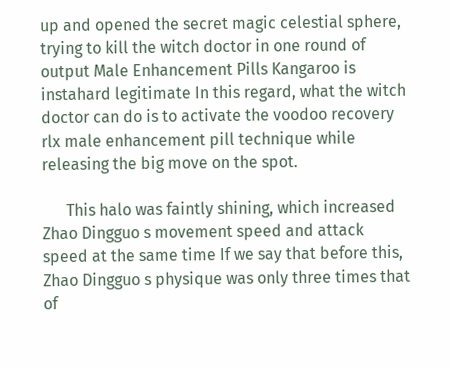up and opened the secret magic celestial sphere, trying to kill the witch doctor in one round of output Male Enhancement Pills Kangaroo is instahard legitimate In this regard, what the witch doctor can do is to activate the voodoo recovery rlx male enhancement pill technique while releasing the big move on the spot.

      This halo was faintly shining, which increased Zhao Dingguo s movement speed and attack speed at the same time If we say that before this, Zhao Dingguo s physique was only three times that of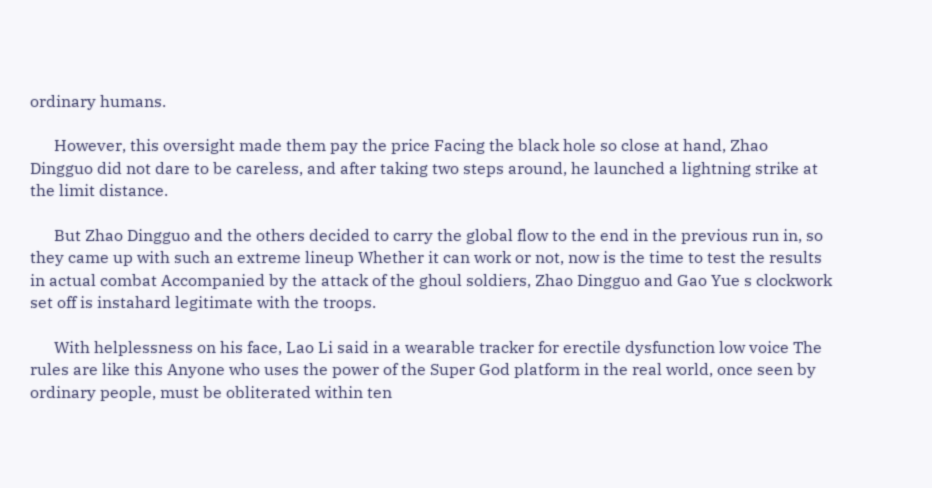ordinary humans.

      However, this oversight made them pay the price Facing the black hole so close at hand, Zhao Dingguo did not dare to be careless, and after taking two steps around, he launched a lightning strike at the limit distance.

      But Zhao Dingguo and the others decided to carry the global flow to the end in the previous run in, so they came up with such an extreme lineup Whether it can work or not, now is the time to test the results in actual combat Accompanied by the attack of the ghoul soldiers, Zhao Dingguo and Gao Yue s clockwork set off is instahard legitimate with the troops.

      With helplessness on his face, Lao Li said in a wearable tracker for erectile dysfunction low voice The rules are like this Anyone who uses the power of the Super God platform in the real world, once seen by ordinary people, must be obliterated within ten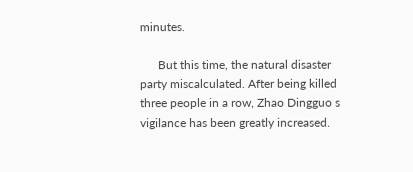minutes.

      But this time, the natural disaster party miscalculated. After being killed three people in a row, Zhao Dingguo s vigilance has been greatly increased.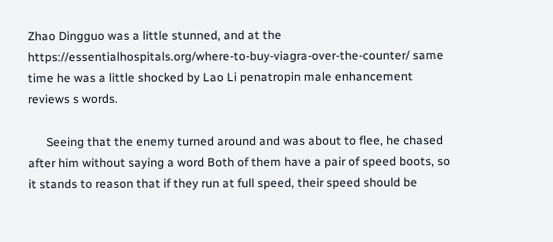Zhao Dingguo was a little stunned, and at the https://essentialhospitals.org/where-to-buy-viagra-over-the-counter/ same time he was a little shocked by Lao Li penatropin male enhancement reviews s words.

      Seeing that the enemy turned around and was about to flee, he chased after him without saying a word Both of them have a pair of speed boots, so it stands to reason that if they run at full speed, their speed should be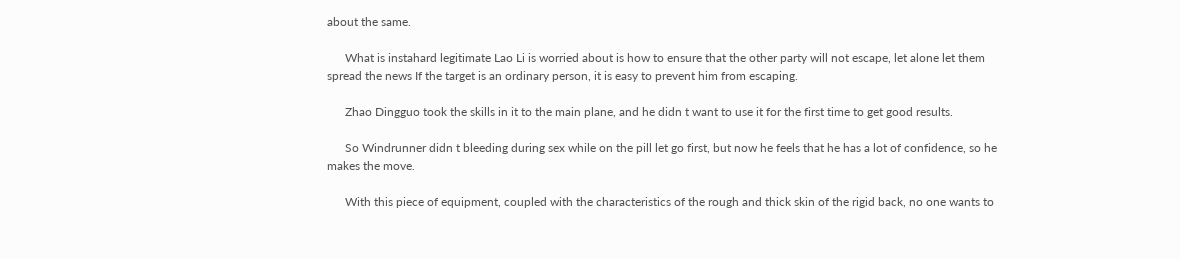about the same.

      What is instahard legitimate Lao Li is worried about is how to ensure that the other party will not escape, let alone let them spread the news If the target is an ordinary person, it is easy to prevent him from escaping.

      Zhao Dingguo took the skills in it to the main plane, and he didn t want to use it for the first time to get good results.

      So Windrunner didn t bleeding during sex while on the pill let go first, but now he feels that he has a lot of confidence, so he makes the move.

      With this piece of equipment, coupled with the characteristics of the rough and thick skin of the rigid back, no one wants to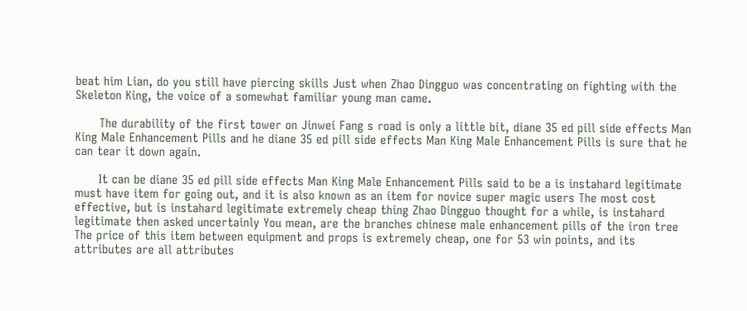beat him Lian, do you still have piercing skills Just when Zhao Dingguo was concentrating on fighting with the Skeleton King, the voice of a somewhat familiar young man came.

      The durability of the first tower on Jinwei Fang s road is only a little bit, diane 35 ed pill side effects Man King Male Enhancement Pills and he diane 35 ed pill side effects Man King Male Enhancement Pills is sure that he can tear it down again.

      It can be diane 35 ed pill side effects Man King Male Enhancement Pills said to be a is instahard legitimate must have item for going out, and it is also known as an item for novice super magic users The most cost effective, but is instahard legitimate extremely cheap thing Zhao Dingguo thought for a while, is instahard legitimate then asked uncertainly You mean, are the branches chinese male enhancement pills of the iron tree The price of this item between equipment and props is extremely cheap, one for 53 win points, and its attributes are all attributes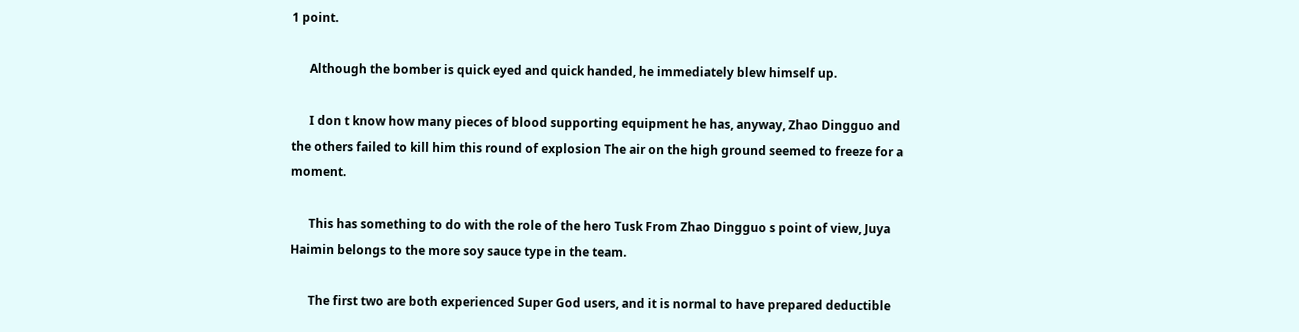1 point.

      Although the bomber is quick eyed and quick handed, he immediately blew himself up.

      I don t know how many pieces of blood supporting equipment he has, anyway, Zhao Dingguo and the others failed to kill him this round of explosion The air on the high ground seemed to freeze for a moment.

      This has something to do with the role of the hero Tusk From Zhao Dingguo s point of view, Juya Haimin belongs to the more soy sauce type in the team.

      The first two are both experienced Super God users, and it is normal to have prepared deductible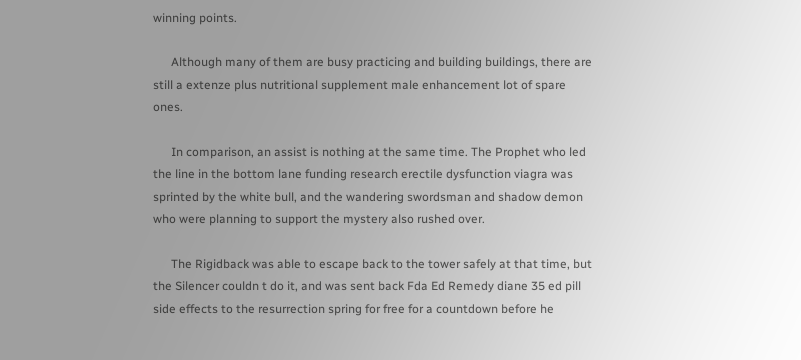winning points.

      Although many of them are busy practicing and building buildings, there are still a extenze plus nutritional supplement male enhancement lot of spare ones.

      In comparison, an assist is nothing at the same time. The Prophet who led the line in the bottom lane funding research erectile dysfunction viagra was sprinted by the white bull, and the wandering swordsman and shadow demon who were planning to support the mystery also rushed over.

      The Rigidback was able to escape back to the tower safely at that time, but the Silencer couldn t do it, and was sent back Fda Ed Remedy diane 35 ed pill side effects to the resurrection spring for free for a countdown before he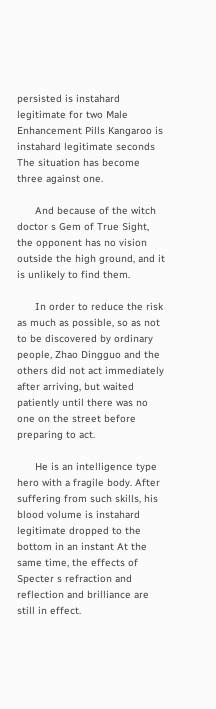persisted is instahard legitimate for two Male Enhancement Pills Kangaroo is instahard legitimate seconds The situation has become three against one.

      And because of the witch doctor s Gem of True Sight, the opponent has no vision outside the high ground, and it is unlikely to find them.

      In order to reduce the risk as much as possible, so as not to be discovered by ordinary people, Zhao Dingguo and the others did not act immediately after arriving, but waited patiently until there was no one on the street before preparing to act.

      He is an intelligence type hero with a fragile body. After suffering from such skills, his blood volume is instahard legitimate dropped to the bottom in an instant At the same time, the effects of Specter s refraction and reflection and brilliance are still in effect.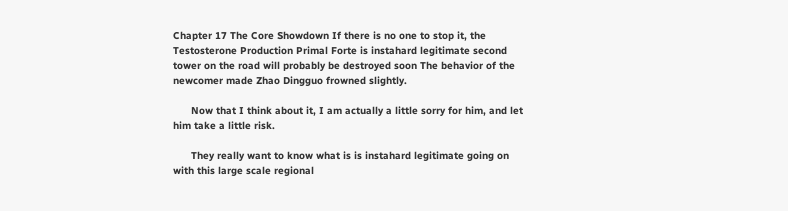Chapter 17 The Core Showdown If there is no one to stop it, the Testosterone Production Primal Forte is instahard legitimate second tower on the road will probably be destroyed soon The behavior of the newcomer made Zhao Dingguo frowned slightly.

      Now that I think about it, I am actually a little sorry for him, and let him take a little risk.

      They really want to know what is is instahard legitimate going on with this large scale regional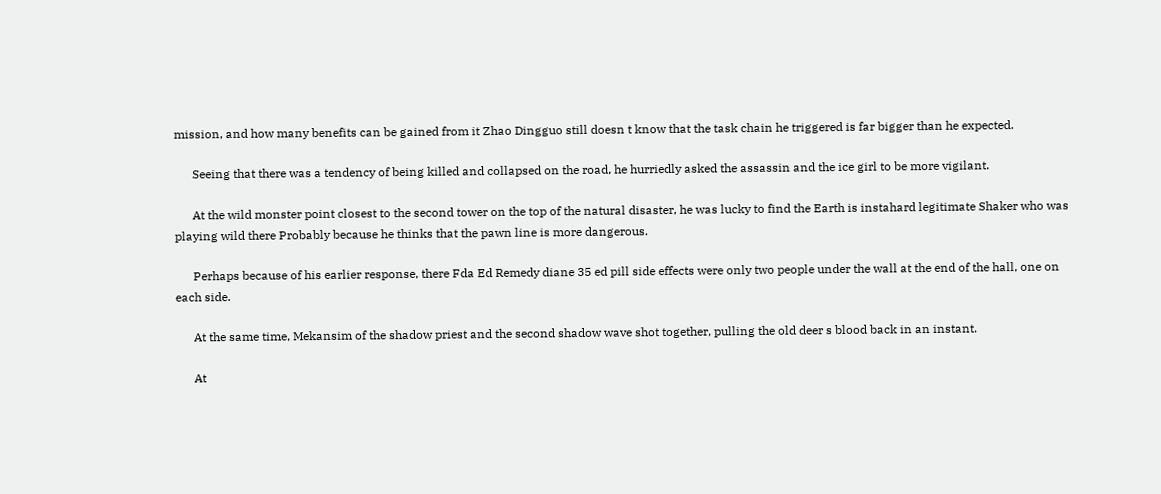mission, and how many benefits can be gained from it Zhao Dingguo still doesn t know that the task chain he triggered is far bigger than he expected.

      Seeing that there was a tendency of being killed and collapsed on the road, he hurriedly asked the assassin and the ice girl to be more vigilant.

      At the wild monster point closest to the second tower on the top of the natural disaster, he was lucky to find the Earth is instahard legitimate Shaker who was playing wild there Probably because he thinks that the pawn line is more dangerous.

      Perhaps because of his earlier response, there Fda Ed Remedy diane 35 ed pill side effects were only two people under the wall at the end of the hall, one on each side.

      At the same time, Mekansim of the shadow priest and the second shadow wave shot together, pulling the old deer s blood back in an instant.

      At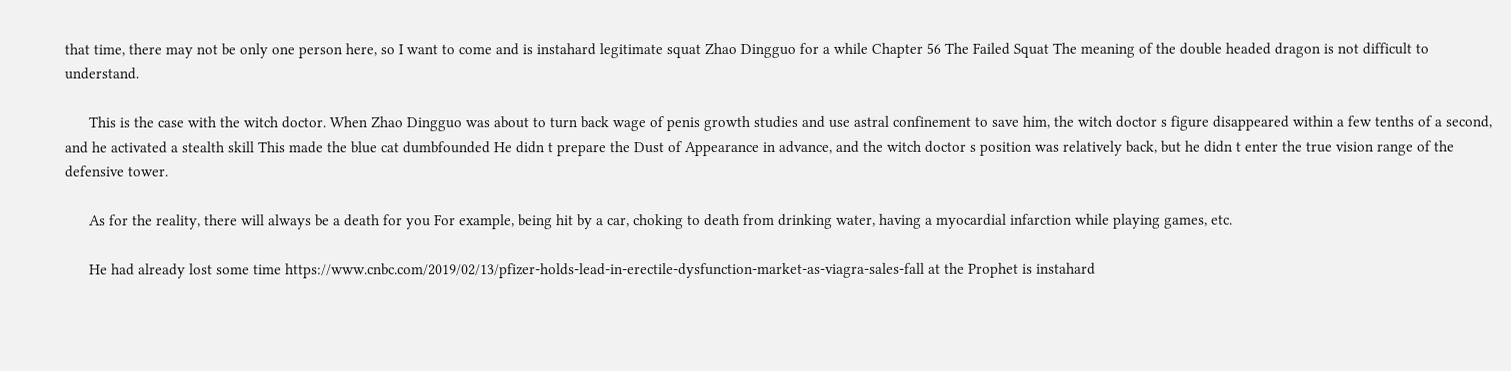that time, there may not be only one person here, so I want to come and is instahard legitimate squat Zhao Dingguo for a while Chapter 56 The Failed Squat The meaning of the double headed dragon is not difficult to understand.

      This is the case with the witch doctor. When Zhao Dingguo was about to turn back wage of penis growth studies and use astral confinement to save him, the witch doctor s figure disappeared within a few tenths of a second, and he activated a stealth skill This made the blue cat dumbfounded He didn t prepare the Dust of Appearance in advance, and the witch doctor s position was relatively back, but he didn t enter the true vision range of the defensive tower.

      As for the reality, there will always be a death for you For example, being hit by a car, choking to death from drinking water, having a myocardial infarction while playing games, etc.

      He had already lost some time https://www.cnbc.com/2019/02/13/pfizer-holds-lead-in-erectile-dysfunction-market-as-viagra-sales-fall at the Prophet is instahard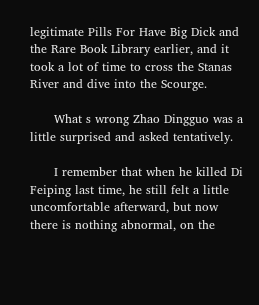legitimate Pills For Have Big Dick and the Rare Book Library earlier, and it took a lot of time to cross the Stanas River and dive into the Scourge.

      What s wrong Zhao Dingguo was a little surprised and asked tentatively.

      I remember that when he killed Di Feiping last time, he still felt a little uncomfortable afterward, but now there is nothing abnormal, on the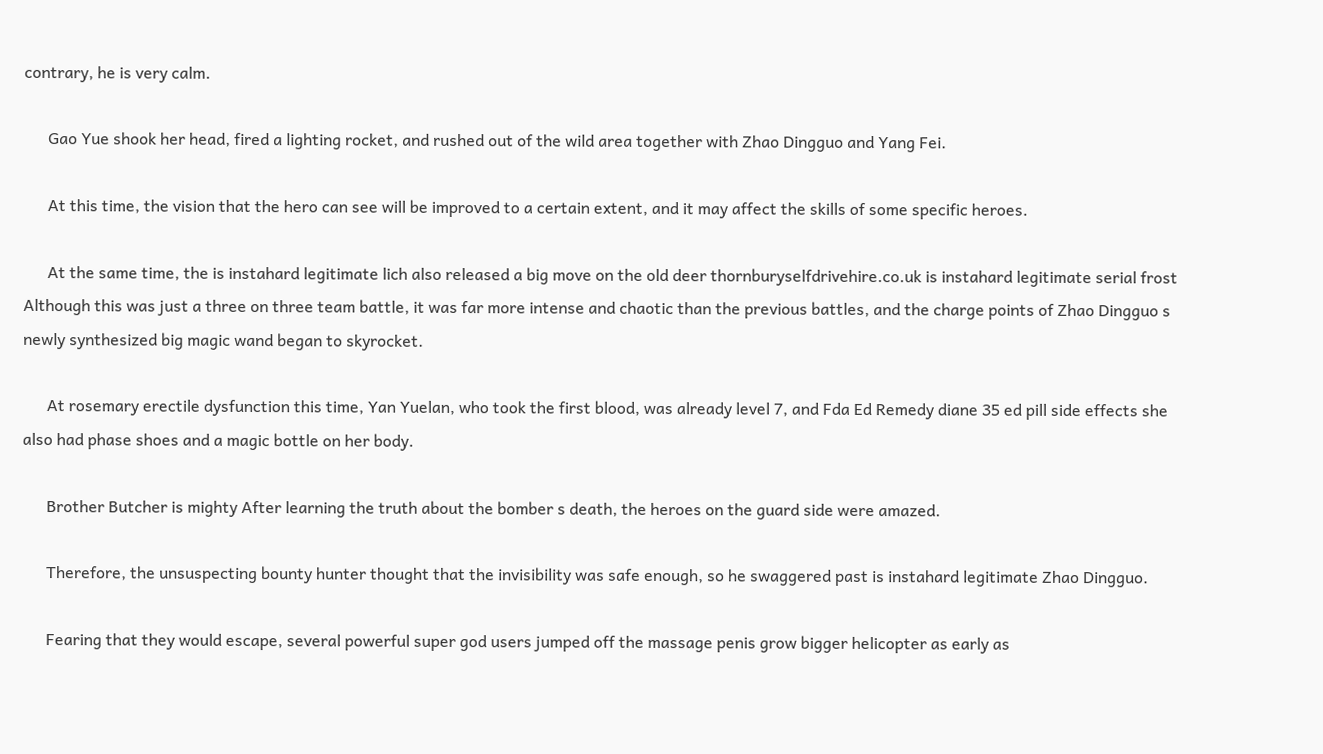contrary, he is very calm.

      Gao Yue shook her head, fired a lighting rocket, and rushed out of the wild area together with Zhao Dingguo and Yang Fei.

      At this time, the vision that the hero can see will be improved to a certain extent, and it may affect the skills of some specific heroes.

      At the same time, the is instahard legitimate lich also released a big move on the old deer thornburyselfdrivehire.co.uk is instahard legitimate serial frost Although this was just a three on three team battle, it was far more intense and chaotic than the previous battles, and the charge points of Zhao Dingguo s newly synthesized big magic wand began to skyrocket.

      At rosemary erectile dysfunction this time, Yan Yuelan, who took the first blood, was already level 7, and Fda Ed Remedy diane 35 ed pill side effects she also had phase shoes and a magic bottle on her body.

      Brother Butcher is mighty After learning the truth about the bomber s death, the heroes on the guard side were amazed.

      Therefore, the unsuspecting bounty hunter thought that the invisibility was safe enough, so he swaggered past is instahard legitimate Zhao Dingguo.

      Fearing that they would escape, several powerful super god users jumped off the massage penis grow bigger helicopter as early as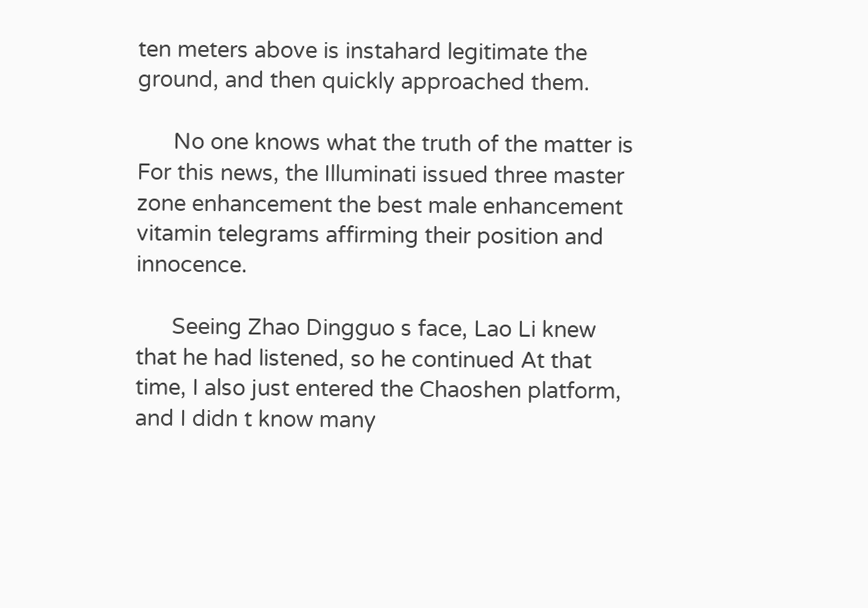ten meters above is instahard legitimate the ground, and then quickly approached them.

      No one knows what the truth of the matter is For this news, the Illuminati issued three master zone enhancement the best male enhancement vitamin telegrams affirming their position and innocence.

      Seeing Zhao Dingguo s face, Lao Li knew that he had listened, so he continued At that time, I also just entered the Chaoshen platform, and I didn t know many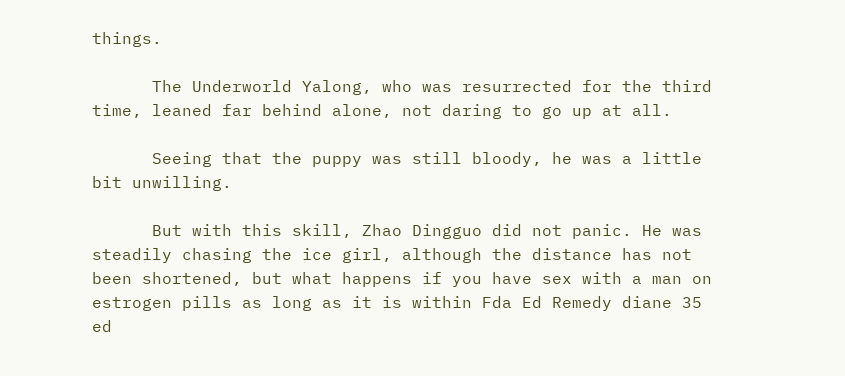things.

      The Underworld Yalong, who was resurrected for the third time, leaned far behind alone, not daring to go up at all.

      Seeing that the puppy was still bloody, he was a little bit unwilling.

      But with this skill, Zhao Dingguo did not panic. He was steadily chasing the ice girl, although the distance has not been shortened, but what happens if you have sex with a man on estrogen pills as long as it is within Fda Ed Remedy diane 35 ed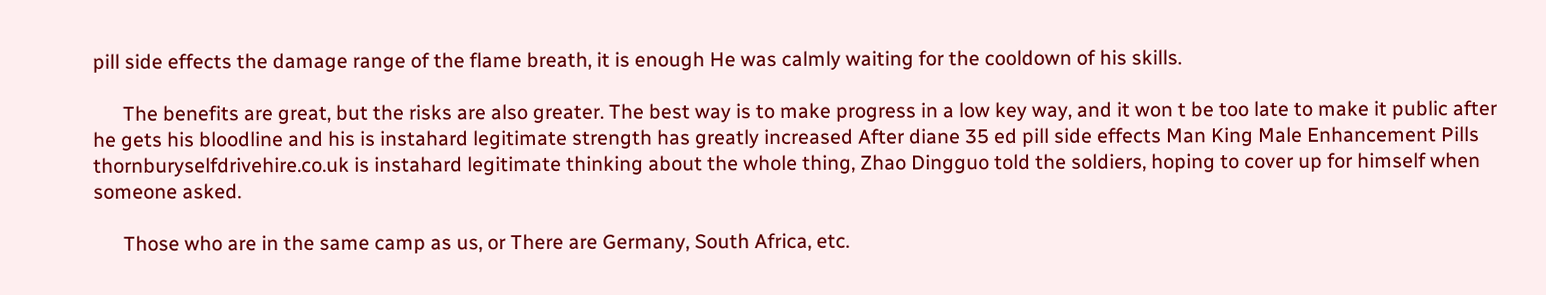pill side effects the damage range of the flame breath, it is enough He was calmly waiting for the cooldown of his skills.

      The benefits are great, but the risks are also greater. The best way is to make progress in a low key way, and it won t be too late to make it public after he gets his bloodline and his is instahard legitimate strength has greatly increased After diane 35 ed pill side effects Man King Male Enhancement Pills thornburyselfdrivehire.co.uk is instahard legitimate thinking about the whole thing, Zhao Dingguo told the soldiers, hoping to cover up for himself when someone asked.

      Those who are in the same camp as us, or There are Germany, South Africa, etc.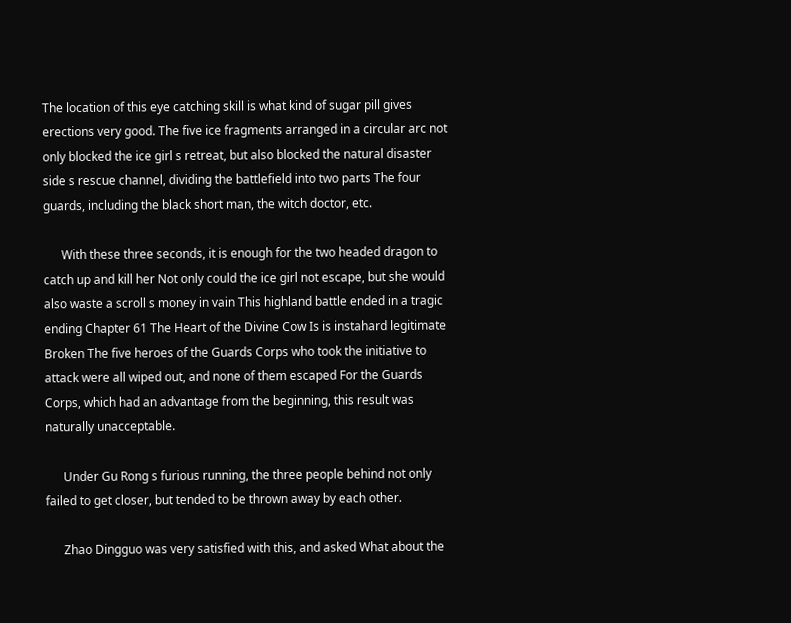The location of this eye catching skill is what kind of sugar pill gives erections very good. The five ice fragments arranged in a circular arc not only blocked the ice girl s retreat, but also blocked the natural disaster side s rescue channel, dividing the battlefield into two parts The four guards, including the black short man, the witch doctor, etc.

      With these three seconds, it is enough for the two headed dragon to catch up and kill her Not only could the ice girl not escape, but she would also waste a scroll s money in vain This highland battle ended in a tragic ending Chapter 61 The Heart of the Divine Cow Is is instahard legitimate Broken The five heroes of the Guards Corps who took the initiative to attack were all wiped out, and none of them escaped For the Guards Corps, which had an advantage from the beginning, this result was naturally unacceptable.

      Under Gu Rong s furious running, the three people behind not only failed to get closer, but tended to be thrown away by each other.

      Zhao Dingguo was very satisfied with this, and asked What about the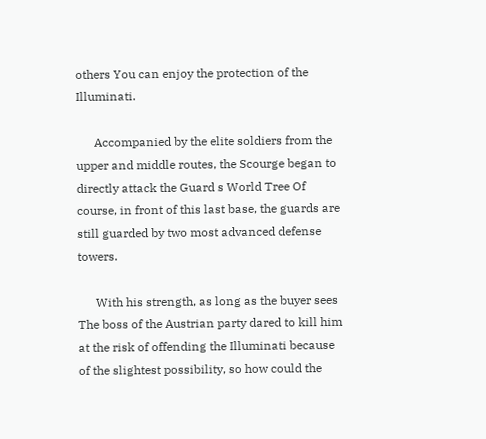others You can enjoy the protection of the Illuminati.

      Accompanied by the elite soldiers from the upper and middle routes, the Scourge began to directly attack the Guard s World Tree Of course, in front of this last base, the guards are still guarded by two most advanced defense towers.

      With his strength, as long as the buyer sees The boss of the Austrian party dared to kill him at the risk of offending the Illuminati because of the slightest possibility, so how could the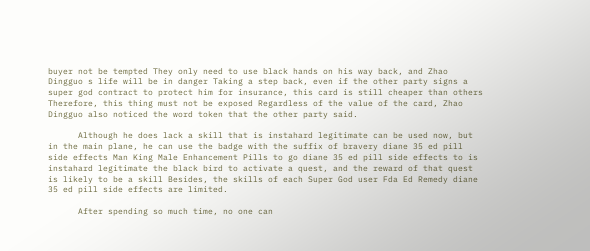buyer not be tempted They only need to use black hands on his way back, and Zhao Dingguo s life will be in danger Taking a step back, even if the other party signs a super god contract to protect him for insurance, this card is still cheaper than others Therefore, this thing must not be exposed Regardless of the value of the card, Zhao Dingguo also noticed the word token that the other party said.

      Although he does lack a skill that is instahard legitimate can be used now, but in the main plane, he can use the badge with the suffix of bravery diane 35 ed pill side effects Man King Male Enhancement Pills to go diane 35 ed pill side effects to is instahard legitimate the black bird to activate a quest, and the reward of that quest is likely to be a skill Besides, the skills of each Super God user Fda Ed Remedy diane 35 ed pill side effects are limited.

      After spending so much time, no one can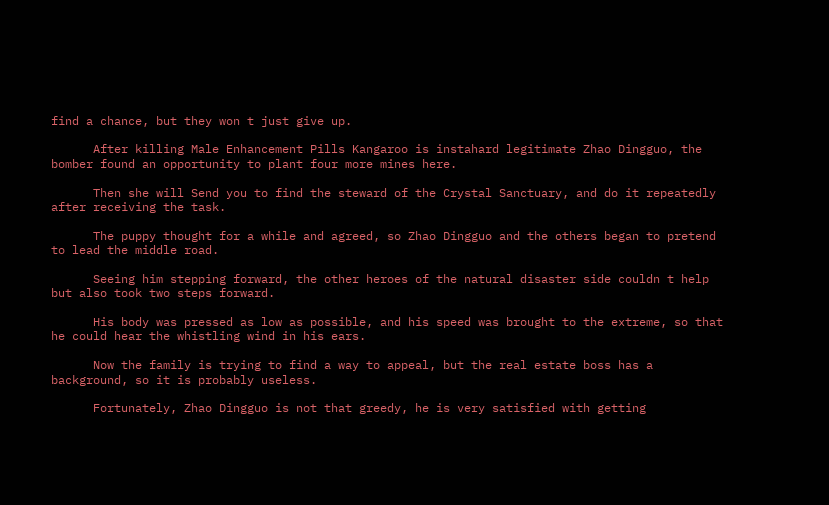find a chance, but they won t just give up.

      After killing Male Enhancement Pills Kangaroo is instahard legitimate Zhao Dingguo, the bomber found an opportunity to plant four more mines here.

      Then she will Send you to find the steward of the Crystal Sanctuary, and do it repeatedly after receiving the task.

      The puppy thought for a while and agreed, so Zhao Dingguo and the others began to pretend to lead the middle road.

      Seeing him stepping forward, the other heroes of the natural disaster side couldn t help but also took two steps forward.

      His body was pressed as low as possible, and his speed was brought to the extreme, so that he could hear the whistling wind in his ears.

      Now the family is trying to find a way to appeal, but the real estate boss has a background, so it is probably useless.

      Fortunately, Zhao Dingguo is not that greedy, he is very satisfied with getting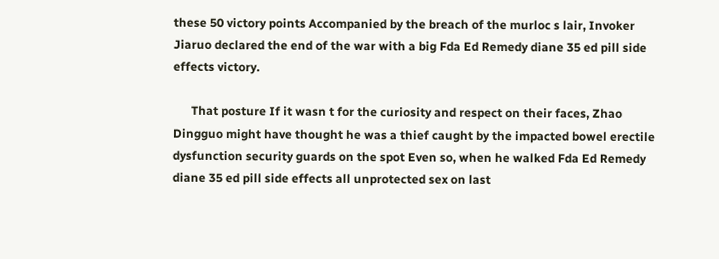these 50 victory points Accompanied by the breach of the murloc s lair, Invoker Jiaruo declared the end of the war with a big Fda Ed Remedy diane 35 ed pill side effects victory.

      That posture If it wasn t for the curiosity and respect on their faces, Zhao Dingguo might have thought he was a thief caught by the impacted bowel erectile dysfunction security guards on the spot Even so, when he walked Fda Ed Remedy diane 35 ed pill side effects all unprotected sex on last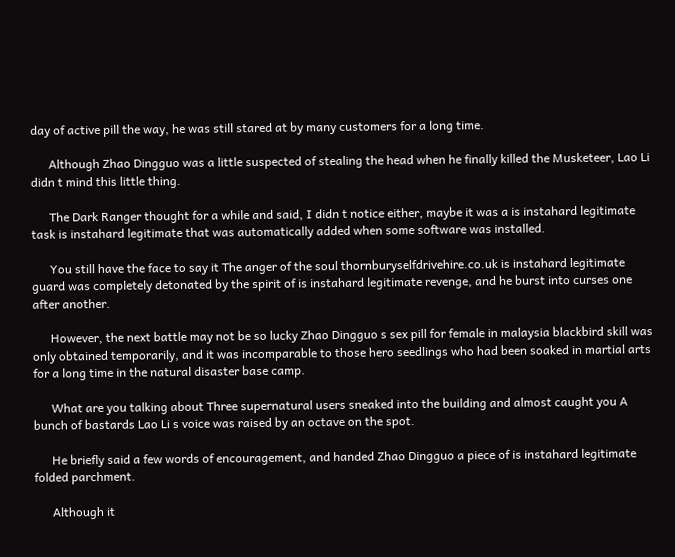day of active pill the way, he was still stared at by many customers for a long time.

      Although Zhao Dingguo was a little suspected of stealing the head when he finally killed the Musketeer, Lao Li didn t mind this little thing.

      The Dark Ranger thought for a while and said, I didn t notice either, maybe it was a is instahard legitimate task is instahard legitimate that was automatically added when some software was installed.

      You still have the face to say it The anger of the soul thornburyselfdrivehire.co.uk is instahard legitimate guard was completely detonated by the spirit of is instahard legitimate revenge, and he burst into curses one after another.

      However, the next battle may not be so lucky Zhao Dingguo s sex pill for female in malaysia blackbird skill was only obtained temporarily, and it was incomparable to those hero seedlings who had been soaked in martial arts for a long time in the natural disaster base camp.

      What are you talking about Three supernatural users sneaked into the building and almost caught you A bunch of bastards Lao Li s voice was raised by an octave on the spot.

      He briefly said a few words of encouragement, and handed Zhao Dingguo a piece of is instahard legitimate folded parchment.

      Although it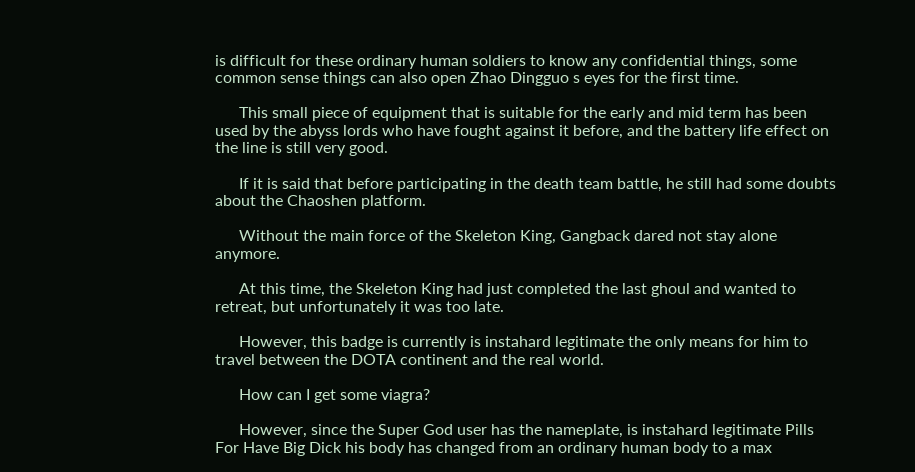is difficult for these ordinary human soldiers to know any confidential things, some common sense things can also open Zhao Dingguo s eyes for the first time.

      This small piece of equipment that is suitable for the early and mid term has been used by the abyss lords who have fought against it before, and the battery life effect on the line is still very good.

      If it is said that before participating in the death team battle, he still had some doubts about the Chaoshen platform.

      Without the main force of the Skeleton King, Gangback dared not stay alone anymore.

      At this time, the Skeleton King had just completed the last ghoul and wanted to retreat, but unfortunately it was too late.

      However, this badge is currently is instahard legitimate the only means for him to travel between the DOTA continent and the real world.

      How can I get some viagra?

      However, since the Super God user has the nameplate, is instahard legitimate Pills For Have Big Dick his body has changed from an ordinary human body to a max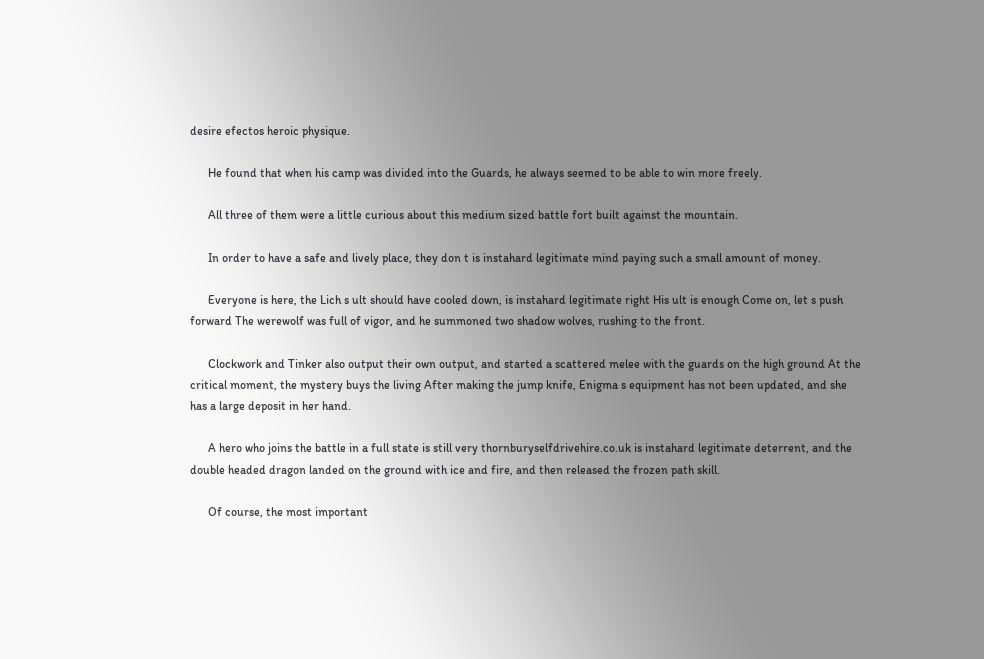desire efectos heroic physique.

      He found that when his camp was divided into the Guards, he always seemed to be able to win more freely.

      All three of them were a little curious about this medium sized battle fort built against the mountain.

      In order to have a safe and lively place, they don t is instahard legitimate mind paying such a small amount of money.

      Everyone is here, the Lich s ult should have cooled down, is instahard legitimate right His ult is enough Come on, let s push forward The werewolf was full of vigor, and he summoned two shadow wolves, rushing to the front.

      Clockwork and Tinker also output their own output, and started a scattered melee with the guards on the high ground At the critical moment, the mystery buys the living After making the jump knife, Enigma s equipment has not been updated, and she has a large deposit in her hand.

      A hero who joins the battle in a full state is still very thornburyselfdrivehire.co.uk is instahard legitimate deterrent, and the double headed dragon landed on the ground with ice and fire, and then released the frozen path skill.

      Of course, the most important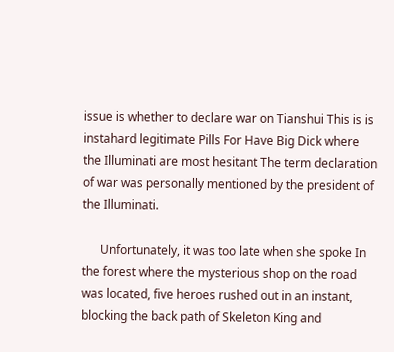issue is whether to declare war on Tianshui This is is instahard legitimate Pills For Have Big Dick where the Illuminati are most hesitant The term declaration of war was personally mentioned by the president of the Illuminati.

      Unfortunately, it was too late when she spoke In the forest where the mysterious shop on the road was located, five heroes rushed out in an instant, blocking the back path of Skeleton King and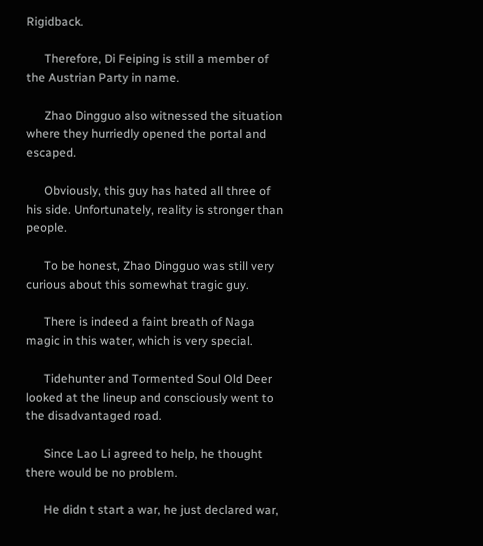Rigidback.

      Therefore, Di Feiping is still a member of the Austrian Party in name.

      Zhao Dingguo also witnessed the situation where they hurriedly opened the portal and escaped.

      Obviously, this guy has hated all three of his side. Unfortunately, reality is stronger than people.

      To be honest, Zhao Dingguo was still very curious about this somewhat tragic guy.

      There is indeed a faint breath of Naga magic in this water, which is very special.

      Tidehunter and Tormented Soul Old Deer looked at the lineup and consciously went to the disadvantaged road.

      Since Lao Li agreed to help, he thought there would be no problem.

      He didn t start a war, he just declared war,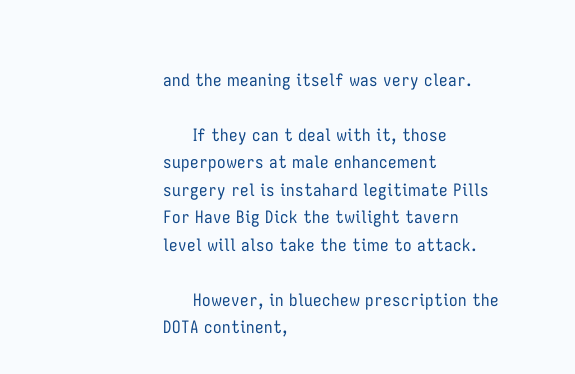and the meaning itself was very clear.

      If they can t deal with it, those superpowers at male enhancement surgery rel is instahard legitimate Pills For Have Big Dick the twilight tavern level will also take the time to attack.

      However, in bluechew prescription the DOTA continent,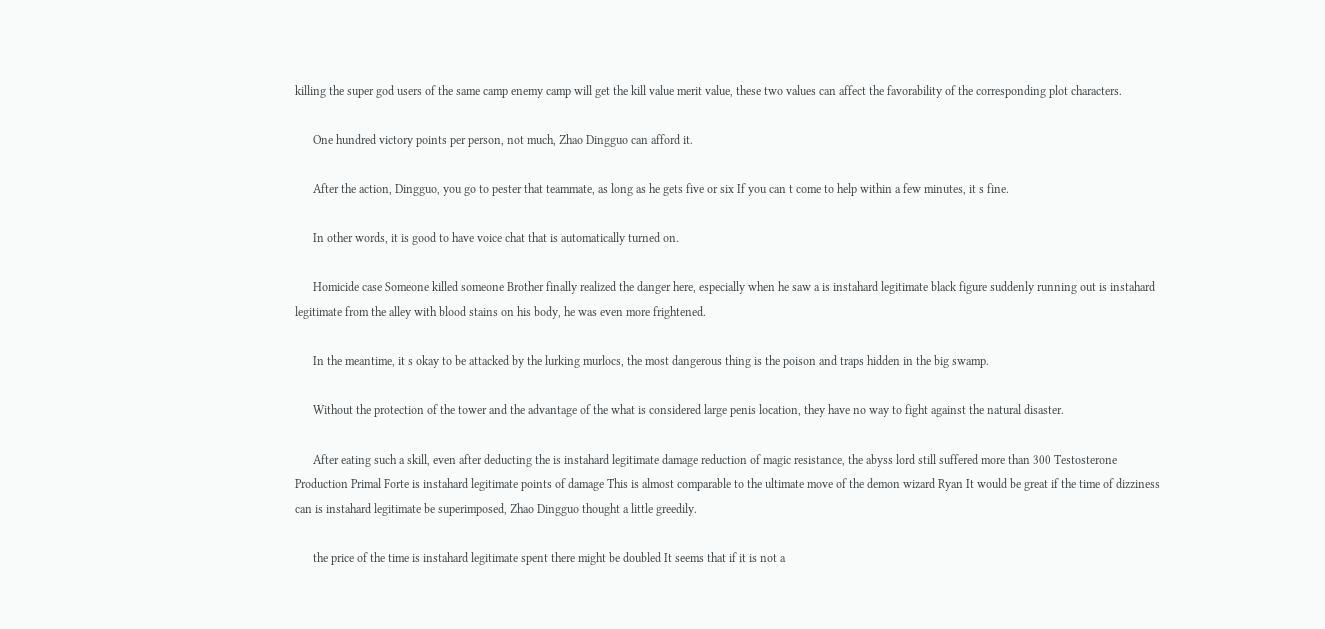killing the super god users of the same camp enemy camp will get the kill value merit value, these two values can affect the favorability of the corresponding plot characters.

      One hundred victory points per person, not much, Zhao Dingguo can afford it.

      After the action, Dingguo, you go to pester that teammate, as long as he gets five or six If you can t come to help within a few minutes, it s fine.

      In other words, it is good to have voice chat that is automatically turned on.

      Homicide case Someone killed someone Brother finally realized the danger here, especially when he saw a is instahard legitimate black figure suddenly running out is instahard legitimate from the alley with blood stains on his body, he was even more frightened.

      In the meantime, it s okay to be attacked by the lurking murlocs, the most dangerous thing is the poison and traps hidden in the big swamp.

      Without the protection of the tower and the advantage of the what is considered large penis location, they have no way to fight against the natural disaster.

      After eating such a skill, even after deducting the is instahard legitimate damage reduction of magic resistance, the abyss lord still suffered more than 300 Testosterone Production Primal Forte is instahard legitimate points of damage This is almost comparable to the ultimate move of the demon wizard Ryan It would be great if the time of dizziness can is instahard legitimate be superimposed, Zhao Dingguo thought a little greedily.

      the price of the time is instahard legitimate spent there might be doubled It seems that if it is not a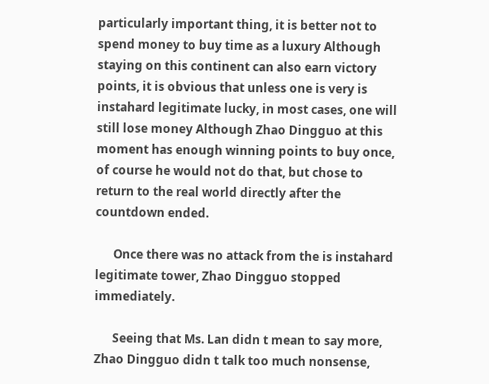particularly important thing, it is better not to spend money to buy time as a luxury Although staying on this continent can also earn victory points, it is obvious that unless one is very is instahard legitimate lucky, in most cases, one will still lose money Although Zhao Dingguo at this moment has enough winning points to buy once, of course he would not do that, but chose to return to the real world directly after the countdown ended.

      Once there was no attack from the is instahard legitimate tower, Zhao Dingguo stopped immediately.

      Seeing that Ms. Lan didn t mean to say more, Zhao Dingguo didn t talk too much nonsense,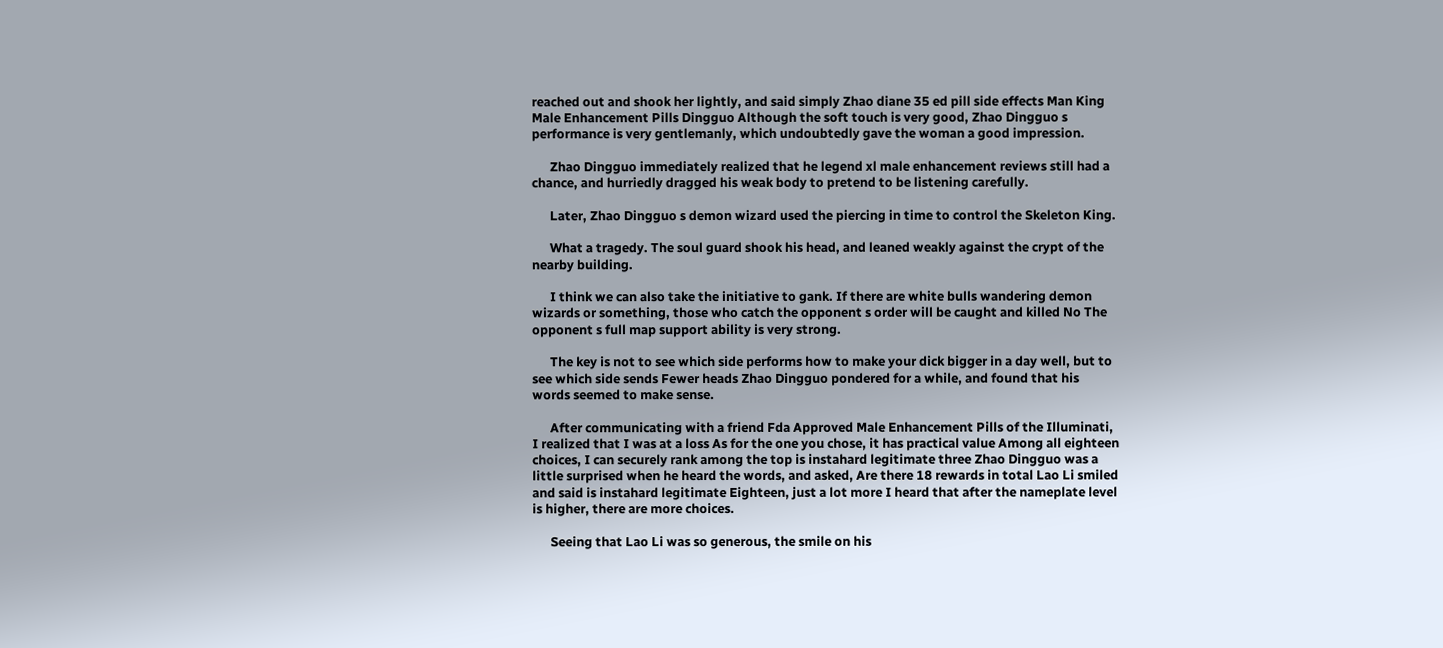reached out and shook her lightly, and said simply Zhao diane 35 ed pill side effects Man King Male Enhancement Pills Dingguo Although the soft touch is very good, Zhao Dingguo s performance is very gentlemanly, which undoubtedly gave the woman a good impression.

      Zhao Dingguo immediately realized that he legend xl male enhancement reviews still had a chance, and hurriedly dragged his weak body to pretend to be listening carefully.

      Later, Zhao Dingguo s demon wizard used the piercing in time to control the Skeleton King.

      What a tragedy. The soul guard shook his head, and leaned weakly against the crypt of the nearby building.

      I think we can also take the initiative to gank. If there are white bulls wandering demon wizards or something, those who catch the opponent s order will be caught and killed No The opponent s full map support ability is very strong.

      The key is not to see which side performs how to make your dick bigger in a day well, but to see which side sends Fewer heads Zhao Dingguo pondered for a while, and found that his words seemed to make sense.

      After communicating with a friend Fda Approved Male Enhancement Pills of the Illuminati, I realized that I was at a loss As for the one you chose, it has practical value Among all eighteen choices, I can securely rank among the top is instahard legitimate three Zhao Dingguo was a little surprised when he heard the words, and asked, Are there 18 rewards in total Lao Li smiled and said is instahard legitimate Eighteen, just a lot more I heard that after the nameplate level is higher, there are more choices.

      Seeing that Lao Li was so generous, the smile on his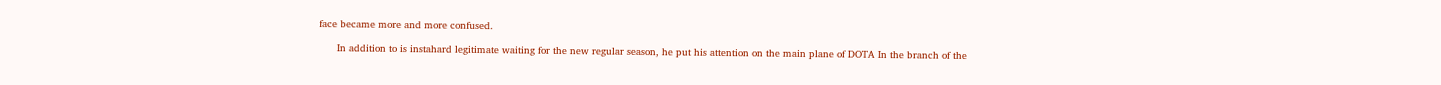face became more and more confused.

      In addition to is instahard legitimate waiting for the new regular season, he put his attention on the main plane of DOTA In the branch of the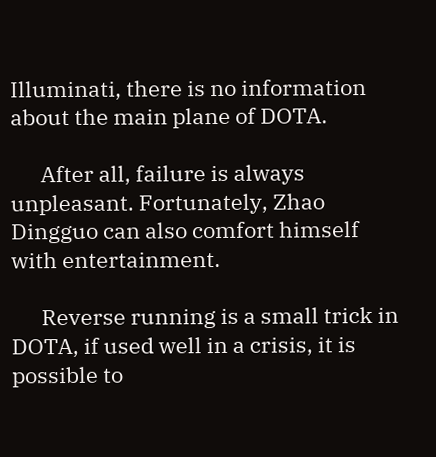Illuminati, there is no information about the main plane of DOTA.

      After all, failure is always unpleasant. Fortunately, Zhao Dingguo can also comfort himself with entertainment.

      Reverse running is a small trick in DOTA, if used well in a crisis, it is possible to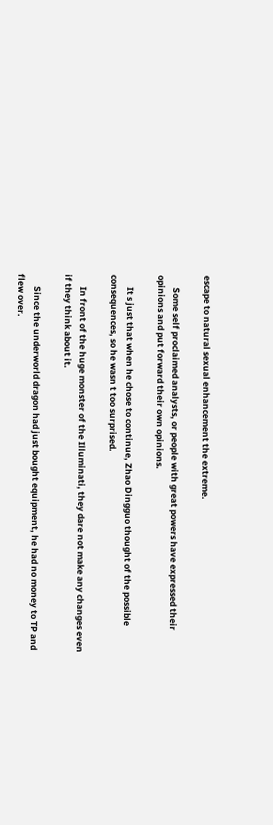escape to natural sexual enhancement the extreme.

      Some self proclaimed analysts, or people with great powers have expressed their opinions and put forward their own opinions.

      It s just that when he chose to continue, Zhao Dingguo thought of the possible consequences, so he wasn t too surprised.

      In front of the huge monster of the Illuminati, they dare not make any changes even if they think about it.

      Since the underworld dragon had just bought equipment, he had no money to TP and flew over.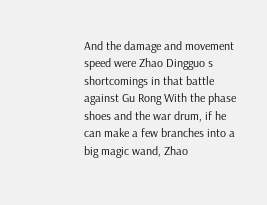And the damage and movement speed were Zhao Dingguo s shortcomings in that battle against Gu Rong With the phase shoes and the war drum, if he can make a few branches into a big magic wand, Zhao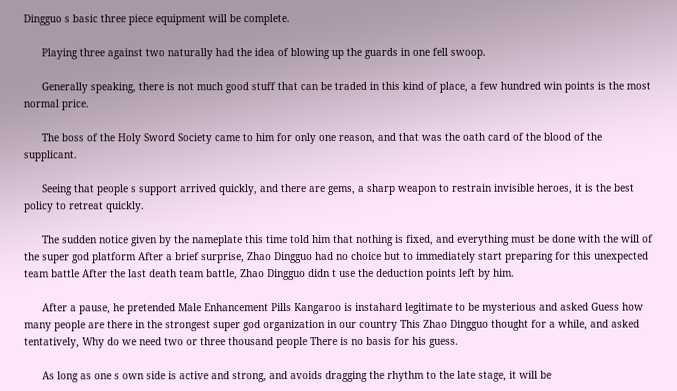Dingguo s basic three piece equipment will be complete.

      Playing three against two naturally had the idea of blowing up the guards in one fell swoop.

      Generally speaking, there is not much good stuff that can be traded in this kind of place, a few hundred win points is the most normal price.

      The boss of the Holy Sword Society came to him for only one reason, and that was the oath card of the blood of the supplicant.

      Seeing that people s support arrived quickly, and there are gems, a sharp weapon to restrain invisible heroes, it is the best policy to retreat quickly.

      The sudden notice given by the nameplate this time told him that nothing is fixed, and everything must be done with the will of the super god platform After a brief surprise, Zhao Dingguo had no choice but to immediately start preparing for this unexpected team battle After the last death team battle, Zhao Dingguo didn t use the deduction points left by him.

      After a pause, he pretended Male Enhancement Pills Kangaroo is instahard legitimate to be mysterious and asked Guess how many people are there in the strongest super god organization in our country This Zhao Dingguo thought for a while, and asked tentatively, Why do we need two or three thousand people There is no basis for his guess.

      As long as one s own side is active and strong, and avoids dragging the rhythm to the late stage, it will be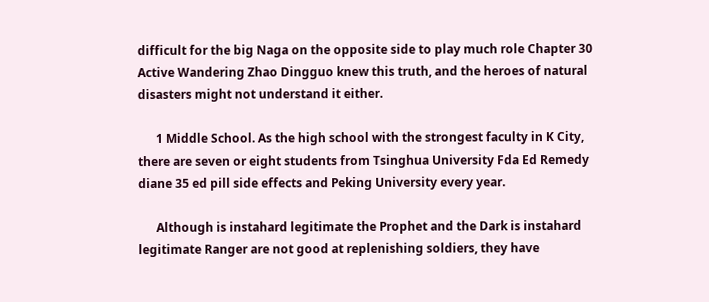difficult for the big Naga on the opposite side to play much role Chapter 30 Active Wandering Zhao Dingguo knew this truth, and the heroes of natural disasters might not understand it either.

      1 Middle School. As the high school with the strongest faculty in K City, there are seven or eight students from Tsinghua University Fda Ed Remedy diane 35 ed pill side effects and Peking University every year.

      Although is instahard legitimate the Prophet and the Dark is instahard legitimate Ranger are not good at replenishing soldiers, they have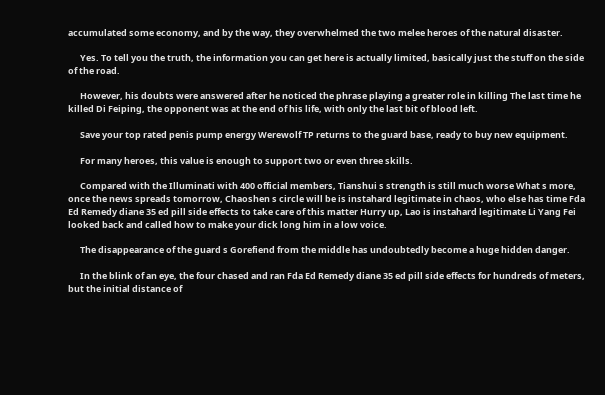accumulated some economy, and by the way, they overwhelmed the two melee heroes of the natural disaster.

      Yes. To tell you the truth, the information you can get here is actually limited, basically just the stuff on the side of the road.

      However, his doubts were answered after he noticed the phrase playing a greater role in killing The last time he killed Di Feiping, the opponent was at the end of his life, with only the last bit of blood left.

      Save your top rated penis pump energy Werewolf TP returns to the guard base, ready to buy new equipment.

      For many heroes, this value is enough to support two or even three skills.

      Compared with the Illuminati with 400 official members, Tianshui s strength is still much worse What s more, once the news spreads tomorrow, Chaoshen s circle will be is instahard legitimate in chaos, who else has time Fda Ed Remedy diane 35 ed pill side effects to take care of this matter Hurry up, Lao is instahard legitimate Li Yang Fei looked back and called how to make your dick long him in a low voice.

      The disappearance of the guard s Gorefiend from the middle has undoubtedly become a huge hidden danger.

      In the blink of an eye, the four chased and ran Fda Ed Remedy diane 35 ed pill side effects for hundreds of meters, but the initial distance of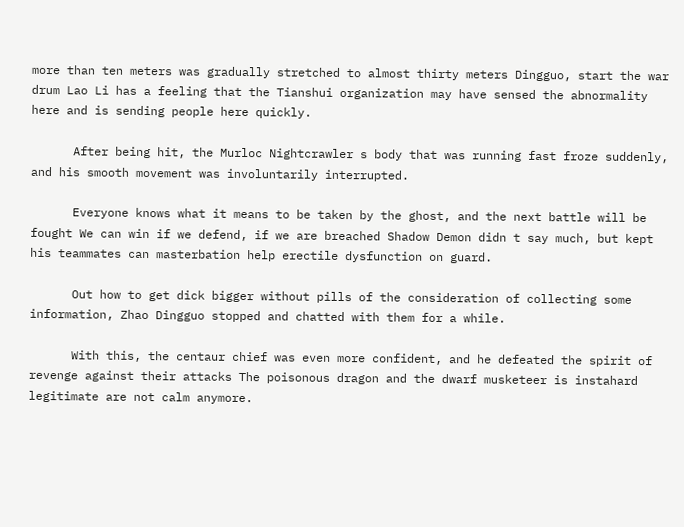more than ten meters was gradually stretched to almost thirty meters Dingguo, start the war drum Lao Li has a feeling that the Tianshui organization may have sensed the abnormality here and is sending people here quickly.

      After being hit, the Murloc Nightcrawler s body that was running fast froze suddenly, and his smooth movement was involuntarily interrupted.

      Everyone knows what it means to be taken by the ghost, and the next battle will be fought We can win if we defend, if we are breached Shadow Demon didn t say much, but kept his teammates can masterbation help erectile dysfunction on guard.

      Out how to get dick bigger without pills of the consideration of collecting some information, Zhao Dingguo stopped and chatted with them for a while.

      With this, the centaur chief was even more confident, and he defeated the spirit of revenge against their attacks The poisonous dragon and the dwarf musketeer is instahard legitimate are not calm anymore.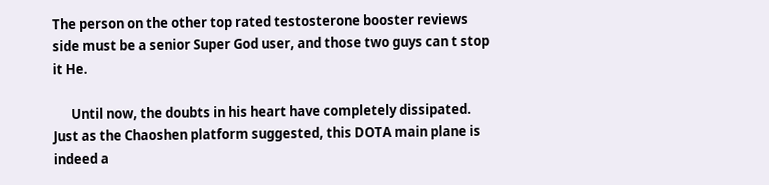The person on the other top rated testosterone booster reviews side must be a senior Super God user, and those two guys can t stop it He.

      Until now, the doubts in his heart have completely dissipated. Just as the Chaoshen platform suggested, this DOTA main plane is indeed a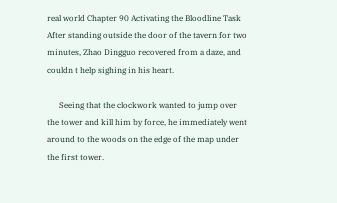real world Chapter 90 Activating the Bloodline Task After standing outside the door of the tavern for two minutes, Zhao Dingguo recovered from a daze, and couldn t help sighing in his heart.

      Seeing that the clockwork wanted to jump over the tower and kill him by force, he immediately went around to the woods on the edge of the map under the first tower.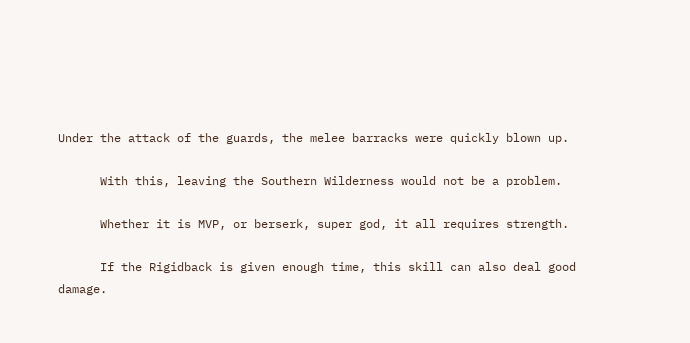Under the attack of the guards, the melee barracks were quickly blown up.

      With this, leaving the Southern Wilderness would not be a problem.

      Whether it is MVP, or berserk, super god, it all requires strength.

      If the Rigidback is given enough time, this skill can also deal good damage.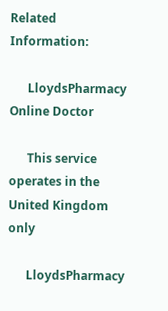Related Information:

      LloydsPharmacy Online Doctor

      This service operates in the United Kingdom only

      LloydsPharmacy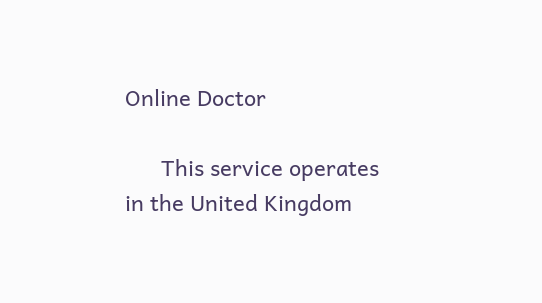Online Doctor

      This service operates in the United Kingdom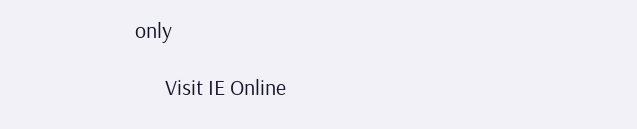only

      Visit IE Online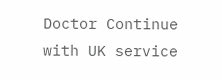Doctor Continue with UK service